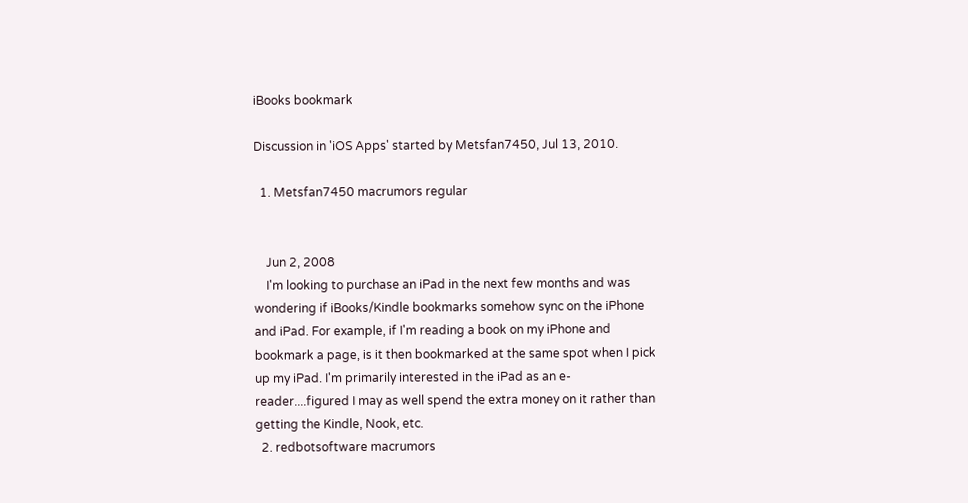iBooks bookmark

Discussion in 'iOS Apps' started by Metsfan7450, Jul 13, 2010.

  1. Metsfan7450 macrumors regular


    Jun 2, 2008
    I'm looking to purchase an iPad in the next few months and was wondering if iBooks/Kindle bookmarks somehow sync on the iPhone and iPad. For example, if I'm reading a book on my iPhone and bookmark a page, is it then bookmarked at the same spot when I pick up my iPad. I'm primarily interested in the iPad as an e-reader....figured I may as well spend the extra money on it rather than getting the Kindle, Nook, etc.
  2. redbotsoftware macrumors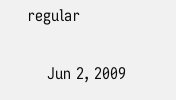regular

    Jun 2, 2009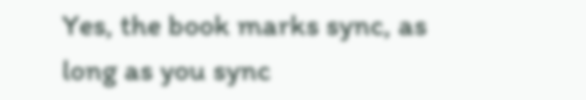Yes, the book marks sync, as long as you sync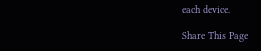each device.

Share This Page